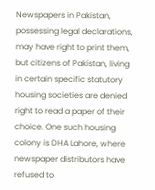Newspapers in Pakistan, possessing legal declarations, may have right to print them, but citizens of Pakistan, living in certain specific statutory housing societies are denied right to read a paper of their choice. One such housing colony is DHA Lahore, where newspaper distributors have refused to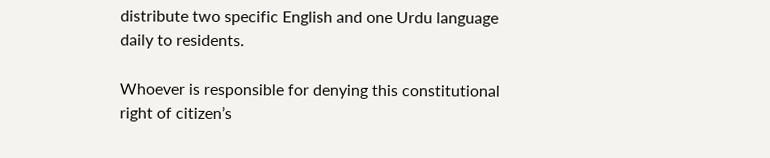distribute two specific English and one Urdu language daily to residents.

Whoever is responsible for denying this constitutional right of citizen’s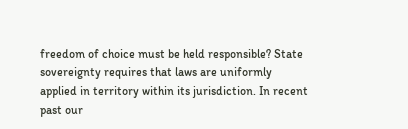freedom of choice must be held responsible? State sovereignty requires that laws are uniformly applied in territory within its jurisdiction. In recent past our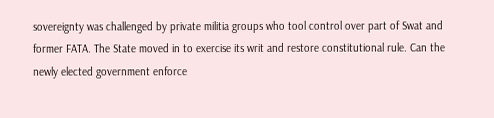sovereignty was challenged by private militia groups who tool control over part of Swat and former FATA. The State moved in to exercise its writ and restore constitutional rule. Can the newly elected government enforce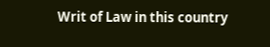Writ of Law in this country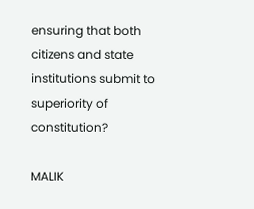ensuring that both citizens and state institutions submit to superiority of constitution?

MALIK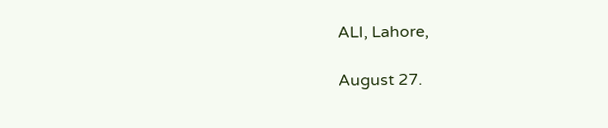ALI, Lahore,

August 27.